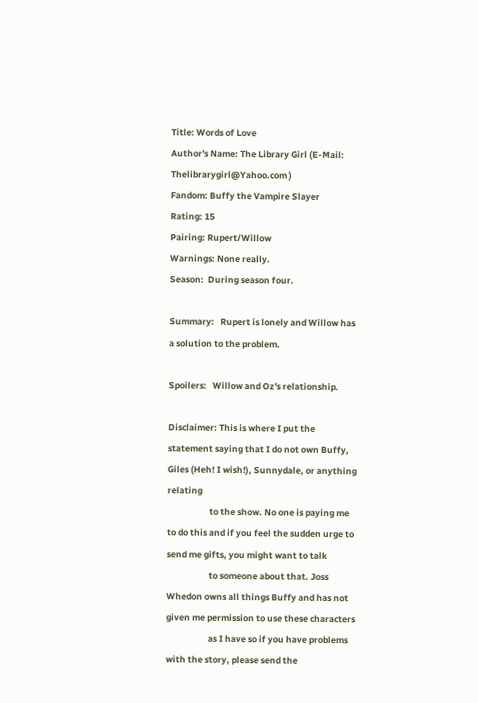Title: Words of Love
Author's Name: The Library Girl (E-Mail: Thelibrarygirl@Yahoo.com )
Fandom: Buffy the Vampire Slayer
Rating: 15
Pairing: Rupert/Willow
Warnings: None really.
Season:  During season four.

Summary:   Rupert is lonely and Willow has a solution to the problem.

Spoilers:   Willow and Oz's relationship.

Disclaimer: This is where I put the statement saying that I do not own Buffy, Giles (Heh! I wish!), Sunnydale, or anything relating
                     to the show. No one is paying me to do this and if you feel the sudden urge to send me gifts, you might want to talk
                     to someone about that. Joss Whedon owns all things Buffy and has not given me permission to use these characters
                     as I have so if you have problems with the story, please send the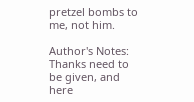pretzel bombs to me, not him.

Author's Notes:  Thanks need to be given, and here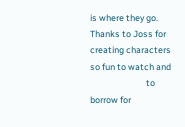is where they go. Thanks to Joss for creating characters so fun to watch and
                            to borrow for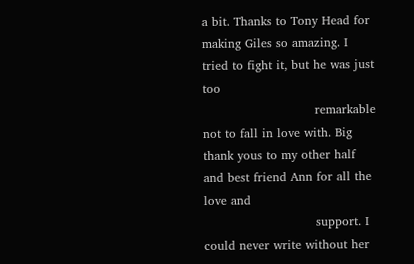a bit. Thanks to Tony Head for making Giles so amazing. I tried to fight it, but he was just too
                            remarkable not to fall in love with. Big thank yous to my other half and best friend Ann for all the love and
                            support. I could never write without her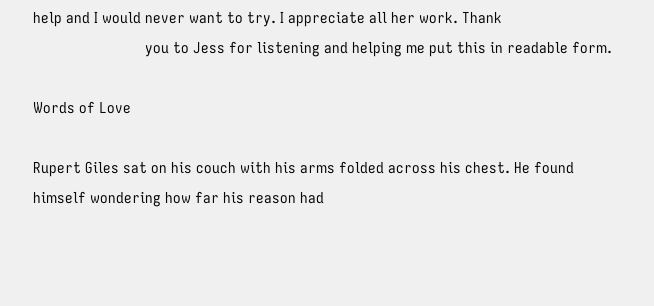help and I would never want to try. I appreciate all her work. Thank
                            you to Jess for listening and helping me put this in readable form.

Words of Love

Rupert Giles sat on his couch with his arms folded across his chest. He found himself wondering how far his reason had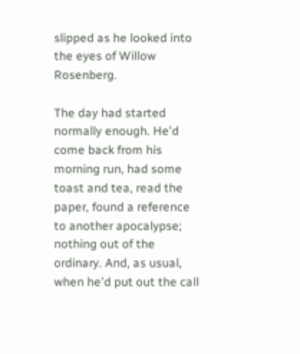slipped as he looked into the eyes of Willow Rosenberg.

The day had started normally enough. He'd come back from his morning run, had some toast and tea, read the paper, found a reference to another apocalypse; nothing out of the ordinary. And, as usual, when he'd put out the call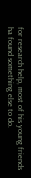for research help, most of his young friends ha found something else to do.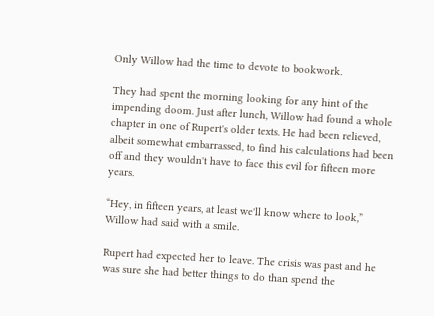Only Willow had the time to devote to bookwork.

They had spent the morning looking for any hint of the impending doom. Just after lunch, Willow had found a whole chapter in one of Rupert's older texts. He had been relieved, albeit somewhat embarrassed, to find his calculations had been off and they wouldn't have to face this evil for fifteen more years.

“Hey, in fifteen years, at least we'll know where to look,” Willow had said with a smile.

Rupert had expected her to leave. The crisis was past and he was sure she had better things to do than spend the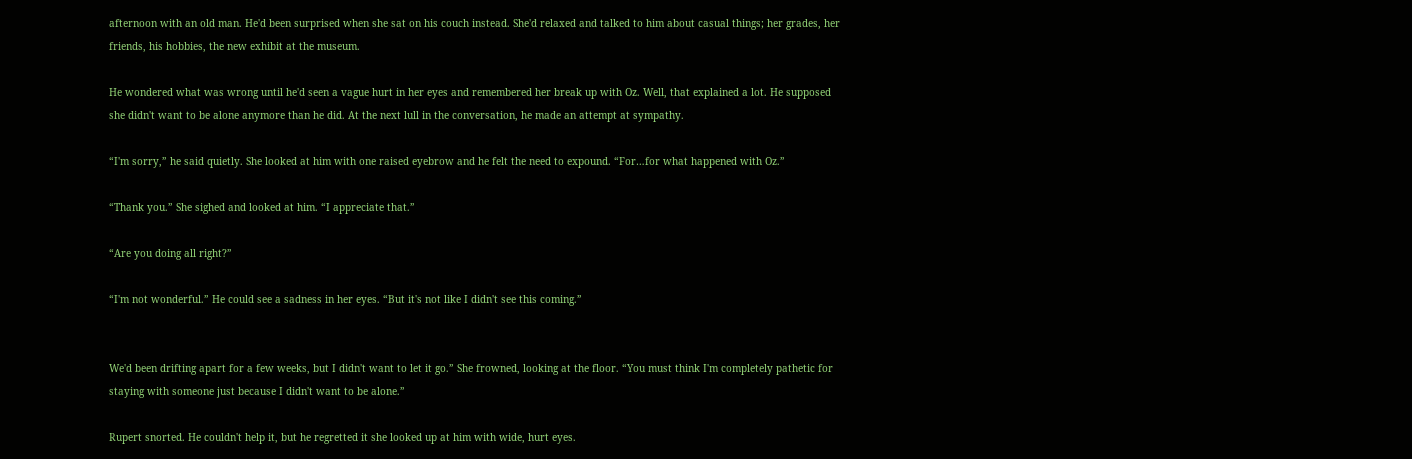afternoon with an old man. He'd been surprised when she sat on his couch instead. She'd relaxed and talked to him about casual things; her grades, her friends, his hobbies, the new exhibit at the museum.

He wondered what was wrong until he'd seen a vague hurt in her eyes and remembered her break up with Oz. Well, that explained a lot. He supposed she didn't want to be alone anymore than he did. At the next lull in the conversation, he made an attempt at sympathy.

“I'm sorry,” he said quietly. She looked at him with one raised eyebrow and he felt the need to expound. “For…for what happened with Oz.”

“Thank you.” She sighed and looked at him. “I appreciate that.”

“Are you doing all right?”

“I'm not wonderful.” He could see a sadness in her eyes. “But it's not like I didn't see this coming.”


We'd been drifting apart for a few weeks, but I didn't want to let it go.” She frowned, looking at the floor. “You must think I'm completely pathetic for staying with someone just because I didn't want to be alone.”

Rupert snorted. He couldn't help it, but he regretted it she looked up at him with wide, hurt eyes.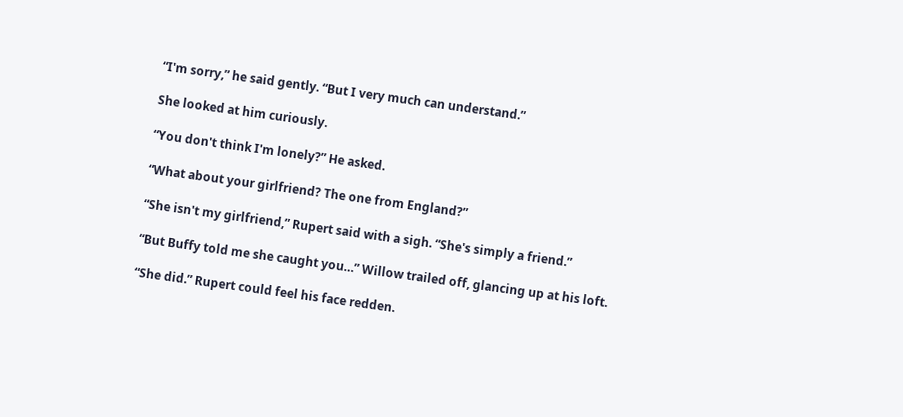“I'm sorry,” he said gently. “But I very much can understand.”

She looked at him curiously.

“You don't think I'm lonely?” He asked.

“What about your girlfriend? The one from England?”

“She isn't my girlfriend,” Rupert said with a sigh. “She's simply a friend.”

“But Buffy told me she caught you…” Willow trailed off, glancing up at his loft.

“She did.” Rupert could feel his face redden.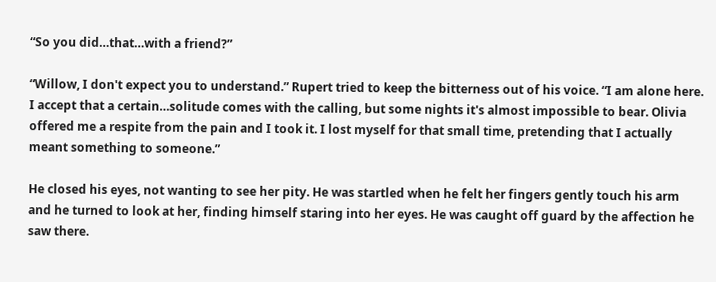“So you did…that…with a friend?”

“Willow, I don't expect you to understand.” Rupert tried to keep the bitterness out of his voice. “I am alone here. I accept that a certain…solitude comes with the calling, but some nights it's almost impossible to bear. Olivia offered me a respite from the pain and I took it. I lost myself for that small time, pretending that I actually meant something to someone.”

He closed his eyes, not wanting to see her pity. He was startled when he felt her fingers gently touch his arm and he turned to look at her, finding himself staring into her eyes. He was caught off guard by the affection he saw there.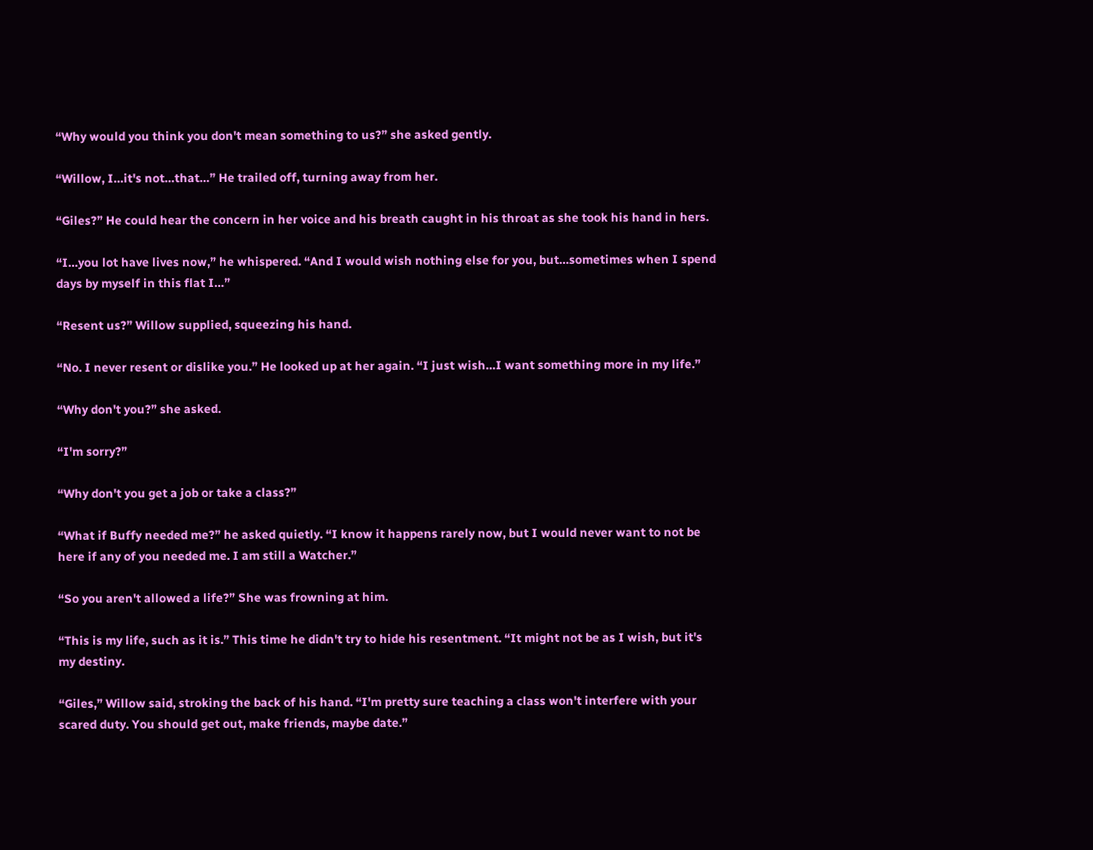“Why would you think you don't mean something to us?” she asked gently.

“Willow, I…it's not…that…” He trailed off, turning away from her.

“Giles?” He could hear the concern in her voice and his breath caught in his throat as she took his hand in hers.

“I…you lot have lives now,” he whispered. “And I would wish nothing else for you, but…sometimes when I spend days by myself in this flat I…”

“Resent us?” Willow supplied, squeezing his hand.

“No. I never resent or dislike you.” He looked up at her again. “I just wish…I want something more in my life.”

“Why don't you?” she asked.

“I'm sorry?”

“Why don't you get a job or take a class?”

“What if Buffy needed me?” he asked quietly. “I know it happens rarely now, but I would never want to not be here if any of you needed me. I am still a Watcher.”

“So you aren't allowed a life?” She was frowning at him.

“This is my life, such as it is.” This time he didn't try to hide his resentment. “It might not be as I wish, but it's my destiny.

“Giles,” Willow said, stroking the back of his hand. “I'm pretty sure teaching a class won't interfere with your scared duty. You should get out, make friends, maybe date.”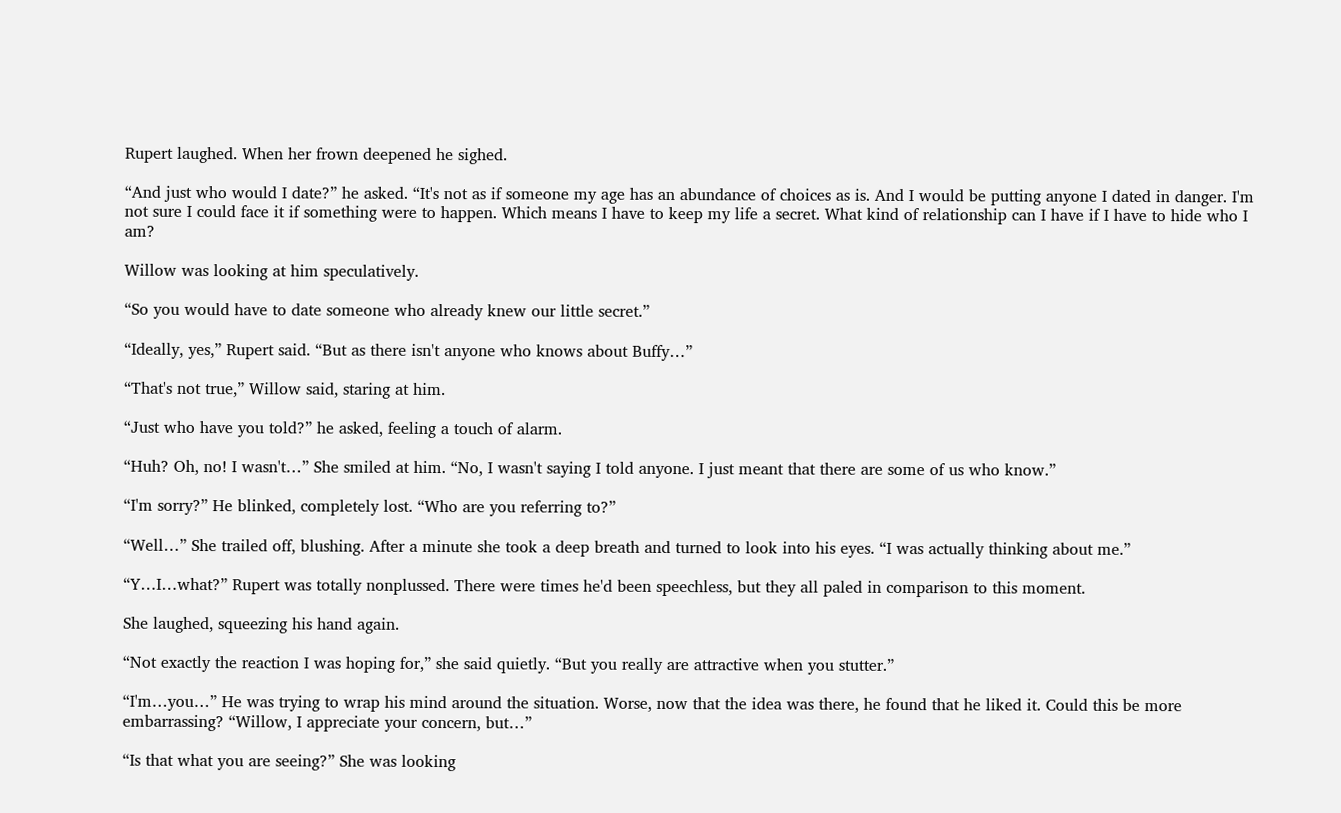Rupert laughed. When her frown deepened he sighed.

“And just who would I date?” he asked. “It's not as if someone my age has an abundance of choices as is. And I would be putting anyone I dated in danger. I'm not sure I could face it if something were to happen. Which means I have to keep my life a secret. What kind of relationship can I have if I have to hide who I am?

Willow was looking at him speculatively.

“So you would have to date someone who already knew our little secret.”

“Ideally, yes,” Rupert said. “But as there isn't anyone who knows about Buffy…”

“That's not true,” Willow said, staring at him.

“Just who have you told?” he asked, feeling a touch of alarm.

“Huh? Oh, no! I wasn't…” She smiled at him. “No, I wasn't saying I told anyone. I just meant that there are some of us who know.”

“I'm sorry?” He blinked, completely lost. “Who are you referring to?”

“Well…” She trailed off, blushing. After a minute she took a deep breath and turned to look into his eyes. “I was actually thinking about me.”

“Y…I…what?” Rupert was totally nonplussed. There were times he'd been speechless, but they all paled in comparison to this moment.

She laughed, squeezing his hand again.

“Not exactly the reaction I was hoping for,” she said quietly. “But you really are attractive when you stutter.”

“I'm…you…” He was trying to wrap his mind around the situation. Worse, now that the idea was there, he found that he liked it. Could this be more embarrassing? “Willow, I appreciate your concern, but…”

“Is that what you are seeing?” She was looking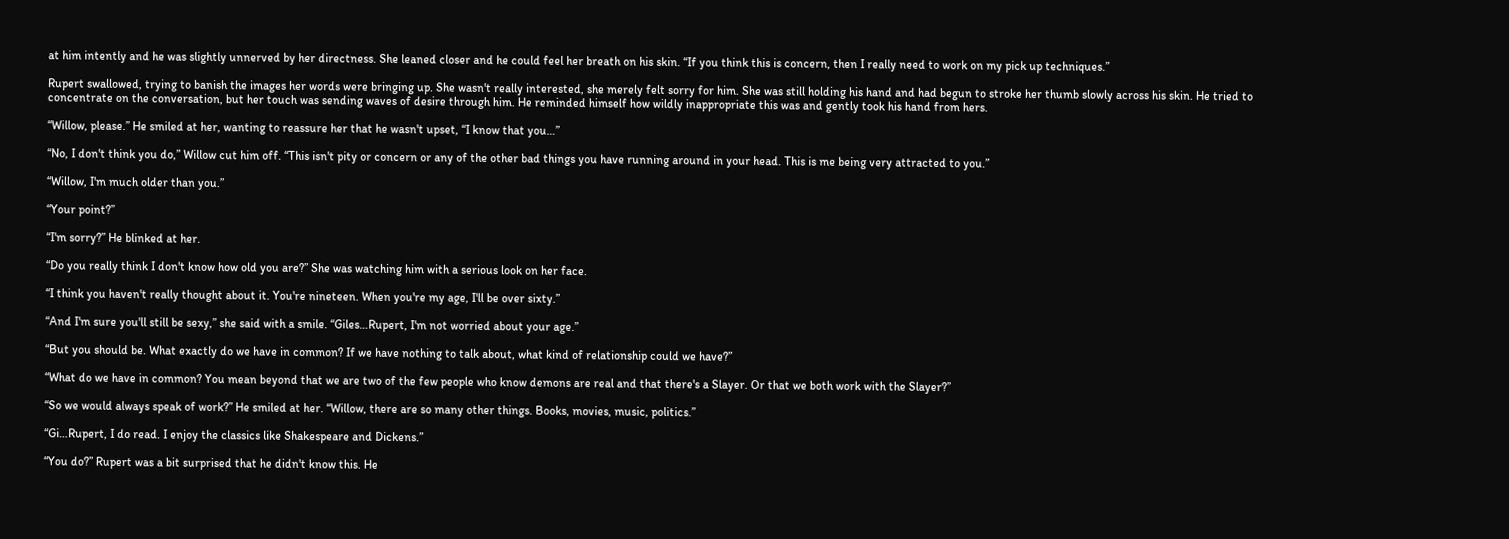at him intently and he was slightly unnerved by her directness. She leaned closer and he could feel her breath on his skin. “If you think this is concern, then I really need to work on my pick up techniques.”

Rupert swallowed, trying to banish the images her words were bringing up. She wasn't really interested, she merely felt sorry for him. She was still holding his hand and had begun to stroke her thumb slowly across his skin. He tried to concentrate on the conversation, but her touch was sending waves of desire through him. He reminded himself how wildly inappropriate this was and gently took his hand from hers.

“Willow, please.” He smiled at her, wanting to reassure her that he wasn't upset, “I know that you…”

“No, I don't think you do,” Willow cut him off. “This isn't pity or concern or any of the other bad things you have running around in your head. This is me being very attracted to you.”

“Willow, I'm much older than you.”

“Your point?”

“I'm sorry?” He blinked at her.

“Do you really think I don't know how old you are?” She was watching him with a serious look on her face.

“I think you haven't really thought about it. You're nineteen. When you're my age, I'll be over sixty.”

“And I'm sure you'll still be sexy,” she said with a smile. “Giles…Rupert, I'm not worried about your age.”

“But you should be. What exactly do we have in common? If we have nothing to talk about, what kind of relationship could we have?”

“What do we have in common? You mean beyond that we are two of the few people who know demons are real and that there's a Slayer. Or that we both work with the Slayer?”

“So we would always speak of work?” He smiled at her. “Willow, there are so many other things. Books, movies, music, politics.”

“Gi…Rupert, I do read. I enjoy the classics like Shakespeare and Dickens.”

“You do?” Rupert was a bit surprised that he didn't know this. He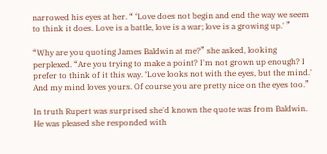narrowed his eyes at her. “ ‘Love does not begin and end the way we seem to think it does. Love is a battle, love is a war; love is a growing up.' ”

“Why are you quoting James Baldwin at me?” she asked, looking perplexed. “Are you trying to make a point? I'm not grown up enough? I prefer to think of it this way. ‘Love looks not with the eyes, but the mind.' And my mind loves yours. Of course you are pretty nice on the eyes too.”

In truth Rupert was surprised she'd known the quote was from Baldwin. He was pleased she responded with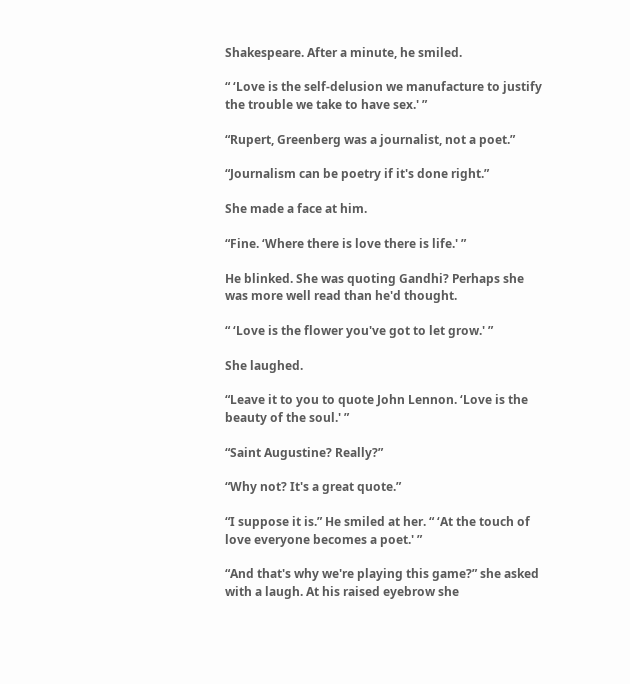Shakespeare. After a minute, he smiled.

“ ‘Love is the self-delusion we manufacture to justify the trouble we take to have sex.' ”

“Rupert, Greenberg was a journalist, not a poet.”

“Journalism can be poetry if it's done right.”

She made a face at him.

“Fine. ‘Where there is love there is life.' ”

He blinked. She was quoting Gandhi? Perhaps she was more well read than he'd thought.

“ ‘Love is the flower you've got to let grow.' ”

She laughed.

“Leave it to you to quote John Lennon. ‘Love is the beauty of the soul.' ”

“Saint Augustine? Really?”

“Why not? It's a great quote.”

“I suppose it is.” He smiled at her. “ ‘At the touch of love everyone becomes a poet.' ”

“And that's why we're playing this game?” she asked with a laugh. At his raised eyebrow she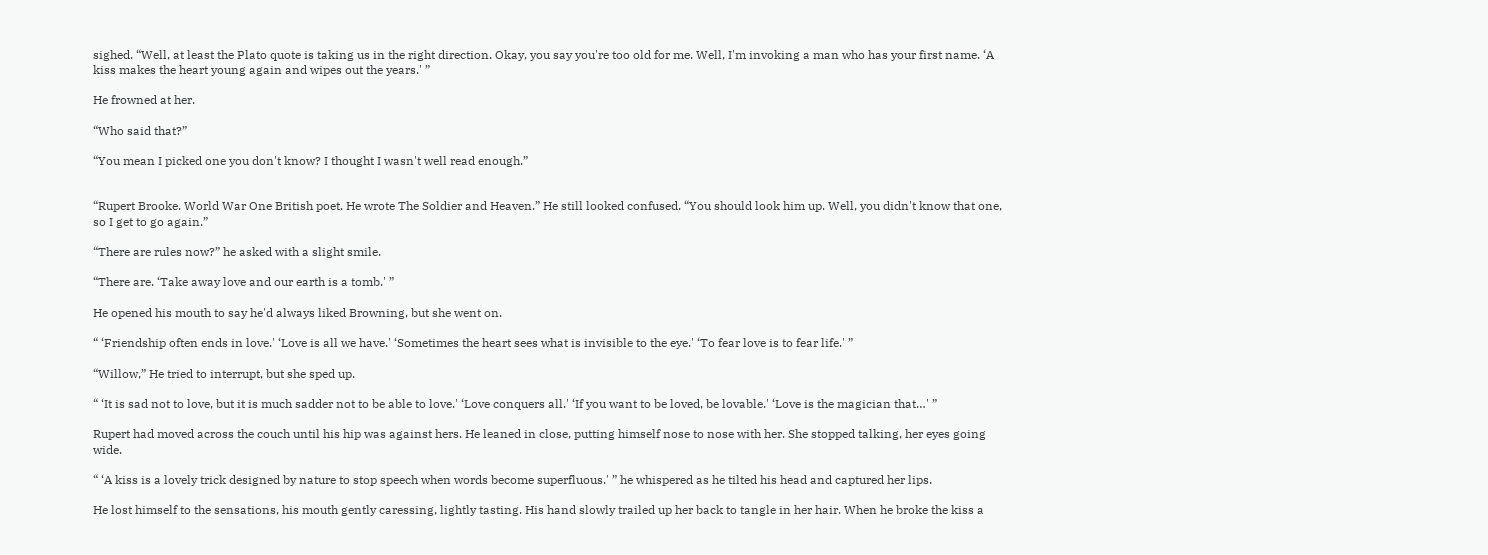sighed. “Well, at least the Plato quote is taking us in the right direction. Okay, you say you're too old for me. Well, I'm invoking a man who has your first name. ‘A kiss makes the heart young again and wipes out the years.' ”

He frowned at her.

“Who said that?”

“You mean I picked one you don't know? I thought I wasn't well read enough.”


“Rupert Brooke. World War One British poet. He wrote The Soldier and Heaven.” He still looked confused. “You should look him up. Well, you didn't know that one, so I get to go again.”

“There are rules now?” he asked with a slight smile.

“There are. ‘Take away love and our earth is a tomb.' ”

He opened his mouth to say he'd always liked Browning, but she went on.

“ ‘Friendship often ends in love.' ‘Love is all we have.' ‘Sometimes the heart sees what is invisible to the eye.' ‘To fear love is to fear life.' ”

“Willow,” He tried to interrupt, but she sped up.

“ ‘It is sad not to love, but it is much sadder not to be able to love.' ‘Love conquers all.' ‘If you want to be loved, be lovable.' ‘Love is the magician that…' ”

Rupert had moved across the couch until his hip was against hers. He leaned in close, putting himself nose to nose with her. She stopped talking, her eyes going wide.

“ ‘A kiss is a lovely trick designed by nature to stop speech when words become superfluous.' ” he whispered as he tilted his head and captured her lips.

He lost himself to the sensations, his mouth gently caressing, lightly tasting. His hand slowly trailed up her back to tangle in her hair. When he broke the kiss a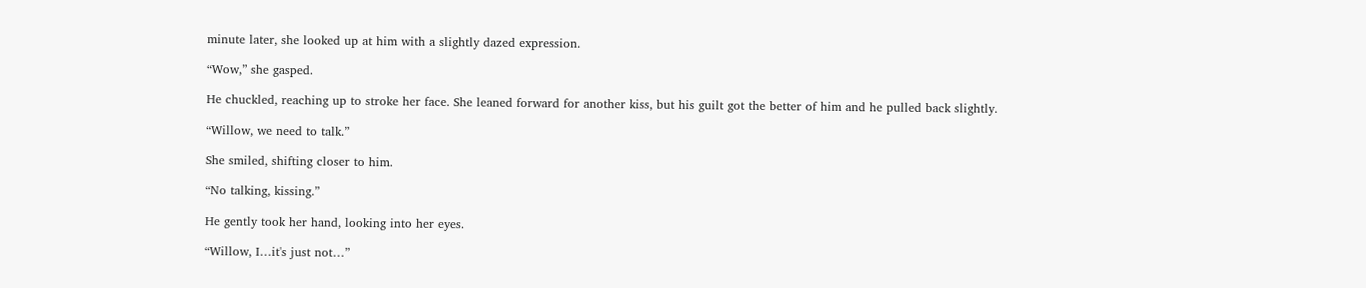minute later, she looked up at him with a slightly dazed expression.

“Wow,” she gasped.

He chuckled, reaching up to stroke her face. She leaned forward for another kiss, but his guilt got the better of him and he pulled back slightly.

“Willow, we need to talk.”

She smiled, shifting closer to him.

“No talking, kissing.”

He gently took her hand, looking into her eyes.

“Willow, I…it's just not…”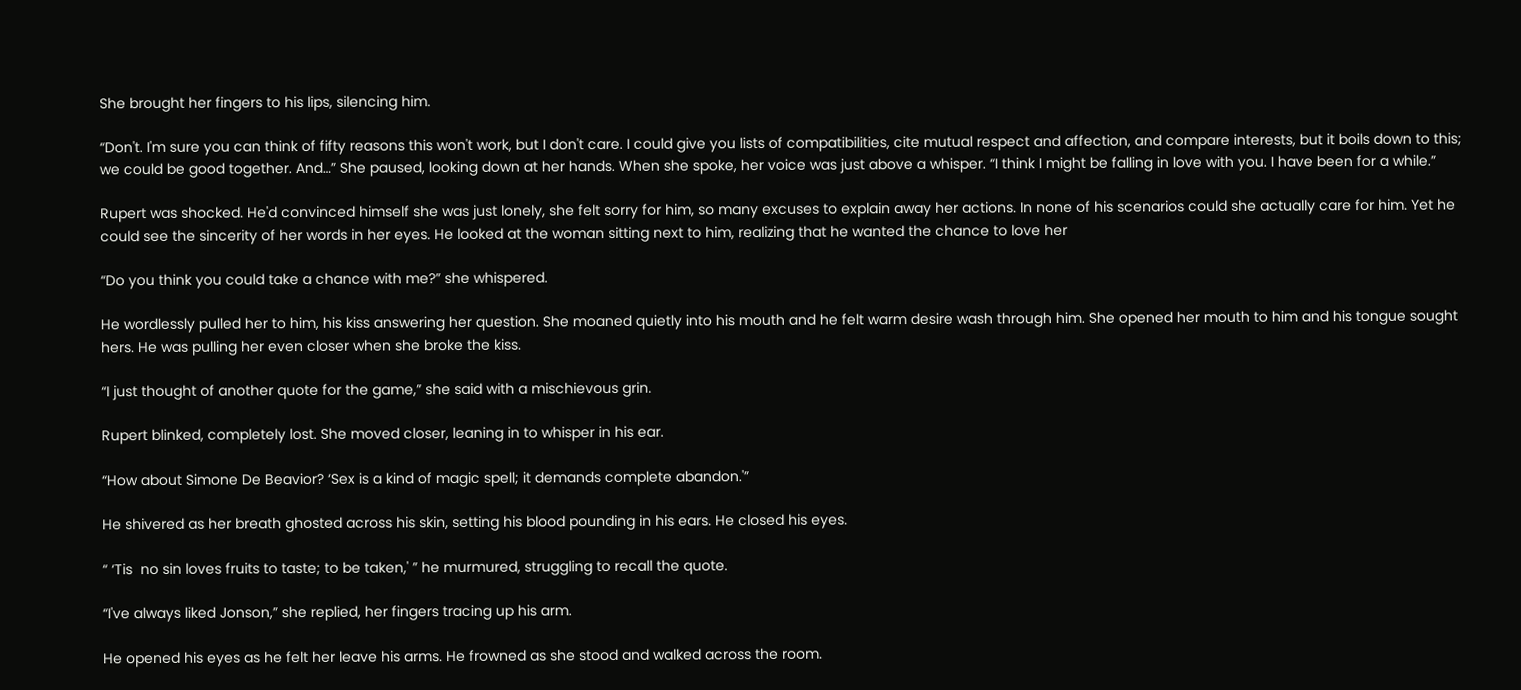She brought her fingers to his lips, silencing him.

“Don't. I'm sure you can think of fifty reasons this won't work, but I don't care. I could give you lists of compatibilities, cite mutual respect and affection, and compare interests, but it boils down to this; we could be good together. And…” She paused, looking down at her hands. When she spoke, her voice was just above a whisper. “I think I might be falling in love with you. I have been for a while.”

Rupert was shocked. He'd convinced himself she was just lonely, she felt sorry for him, so many excuses to explain away her actions. In none of his scenarios could she actually care for him. Yet he could see the sincerity of her words in her eyes. He looked at the woman sitting next to him, realizing that he wanted the chance to love her

“Do you think you could take a chance with me?” she whispered.

He wordlessly pulled her to him, his kiss answering her question. She moaned quietly into his mouth and he felt warm desire wash through him. She opened her mouth to him and his tongue sought hers. He was pulling her even closer when she broke the kiss.

“I just thought of another quote for the game,” she said with a mischievous grin.

Rupert blinked, completely lost. She moved closer, leaning in to whisper in his ear.

“How about Simone De Beavior? ‘Sex is a kind of magic spell; it demands complete abandon.'”

He shivered as her breath ghosted across his skin, setting his blood pounding in his ears. He closed his eyes.

“ ‘Tis  no sin loves fruits to taste; to be taken,' ” he murmured, struggling to recall the quote.

“I've always liked Jonson,” she replied, her fingers tracing up his arm.

He opened his eyes as he felt her leave his arms. He frowned as she stood and walked across the room.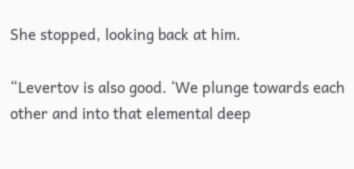She stopped, looking back at him.

“Levertov is also good. ‘We plunge towards each other and into that elemental deep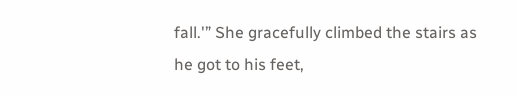fall.'” She gracefully climbed the stairs as he got to his feet,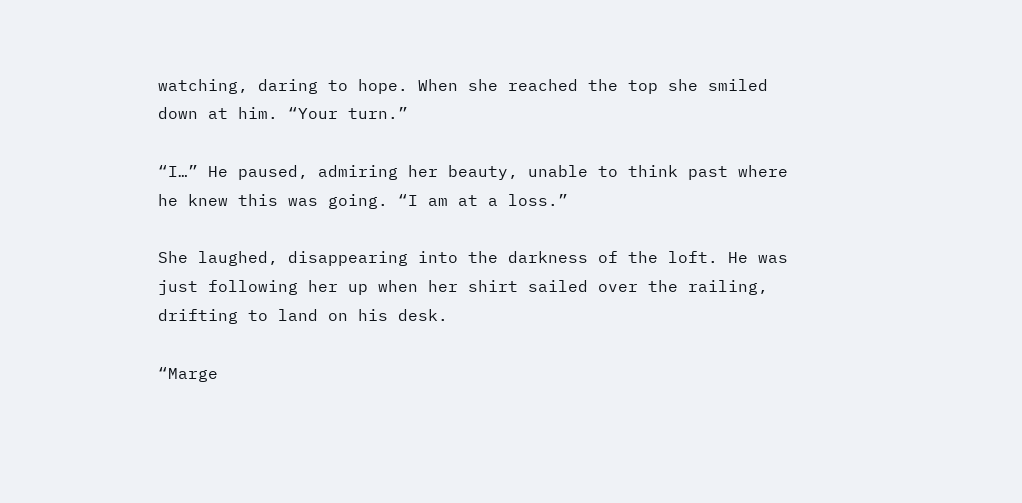watching, daring to hope. When she reached the top she smiled down at him. “Your turn.”

“I…” He paused, admiring her beauty, unable to think past where he knew this was going. “I am at a loss.”

She laughed, disappearing into the darkness of the loft. He was just following her up when her shirt sailed over the railing, drifting to land on his desk.

“Marge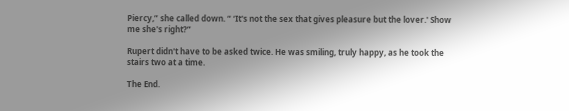Piercy,” she called down. “ ‘It's not the sex that gives pleasure but the lover.' Show me she's right?”

Rupert didn't have to be asked twice. He was smiling, truly happy, as he took the stairs two at a time.

The End.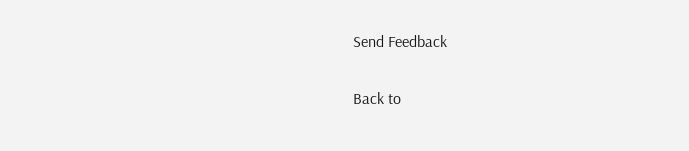Send Feedback

Back to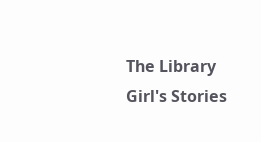The Library Girl's Stories